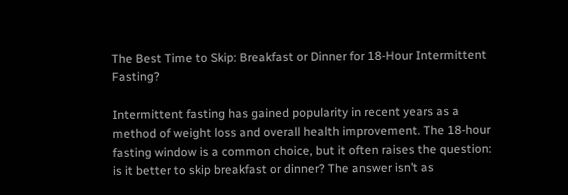The Best Time to Skip: Breakfast or Dinner for 18-Hour Intermittent Fasting?

Intermittent fasting has gained popularity in recent years as a method of weight loss and overall health improvement. The 18-hour fasting window is a common choice, but it often raises the question: is it better to skip breakfast or dinner? The answer isn’t as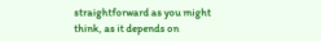straightforward as you might think, as it depends on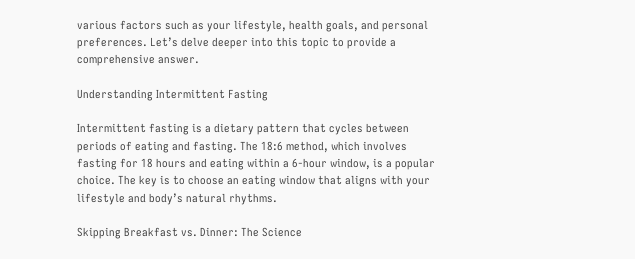various factors such as your lifestyle, health goals, and personal preferences. Let’s delve deeper into this topic to provide a comprehensive answer.

Understanding Intermittent Fasting

Intermittent fasting is a dietary pattern that cycles between periods of eating and fasting. The 18:6 method, which involves fasting for 18 hours and eating within a 6-hour window, is a popular choice. The key is to choose an eating window that aligns with your lifestyle and body’s natural rhythms.

Skipping Breakfast vs. Dinner: The Science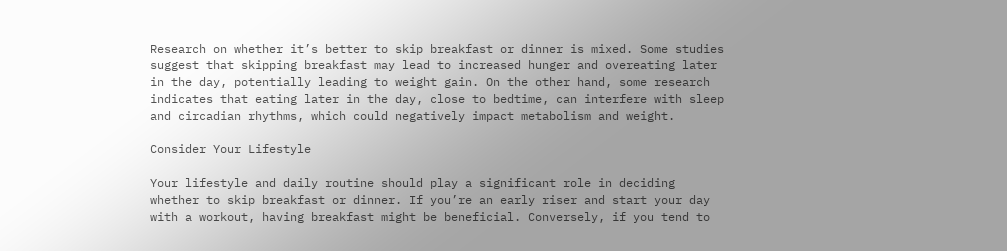Research on whether it’s better to skip breakfast or dinner is mixed. Some studies suggest that skipping breakfast may lead to increased hunger and overeating later in the day, potentially leading to weight gain. On the other hand, some research indicates that eating later in the day, close to bedtime, can interfere with sleep and circadian rhythms, which could negatively impact metabolism and weight.

Consider Your Lifestyle

Your lifestyle and daily routine should play a significant role in deciding whether to skip breakfast or dinner. If you’re an early riser and start your day with a workout, having breakfast might be beneficial. Conversely, if you tend to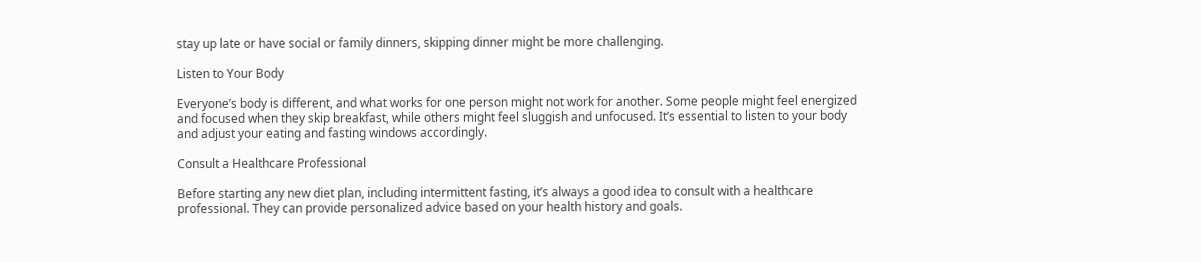stay up late or have social or family dinners, skipping dinner might be more challenging.

Listen to Your Body

Everyone’s body is different, and what works for one person might not work for another. Some people might feel energized and focused when they skip breakfast, while others might feel sluggish and unfocused. It’s essential to listen to your body and adjust your eating and fasting windows accordingly.

Consult a Healthcare Professional

Before starting any new diet plan, including intermittent fasting, it’s always a good idea to consult with a healthcare professional. They can provide personalized advice based on your health history and goals.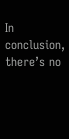In conclusion, there’s no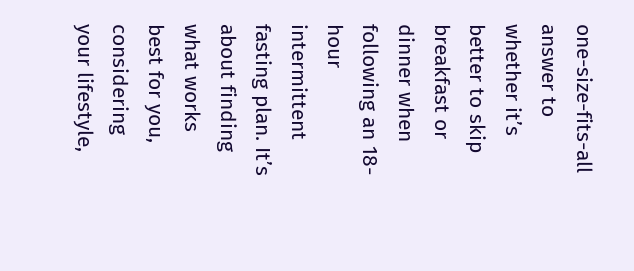one-size-fits-all answer to whether it’s better to skip breakfast or dinner when following an 18-hour intermittent fasting plan. It’s about finding what works best for you, considering your lifestyle,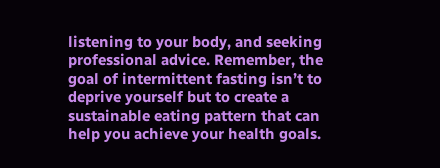listening to your body, and seeking professional advice. Remember, the goal of intermittent fasting isn’t to deprive yourself but to create a sustainable eating pattern that can help you achieve your health goals.